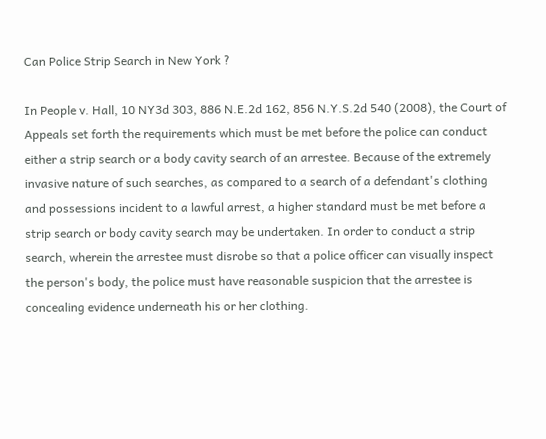Can Police Strip Search in New York ?

In People v. Hall, 10 NY3d 303, 886 N.E.2d 162, 856 N.Y.S.2d 540 (2008), the Court of Appeals set forth the requirements which must be met before the police can conduct either a strip search or a body cavity search of an arrestee. Because of the extremely invasive nature of such searches, as compared to a search of a defendant's clothing and possessions incident to a lawful arrest, a higher standard must be met before a strip search or body cavity search may be undertaken. In order to conduct a strip search, wherein the arrestee must disrobe so that a police officer can visually inspect the person's body, the police must have reasonable suspicion that the arrestee is concealing evidence underneath his or her clothing.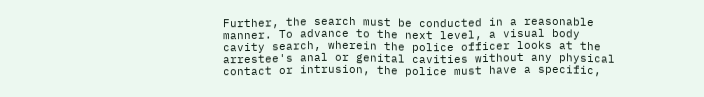Further, the search must be conducted in a reasonable manner. To advance to the next level, a visual body cavity search, wherein the police officer looks at the arrestee's anal or genital cavities without any physical contact or intrusion, the police must have a specific,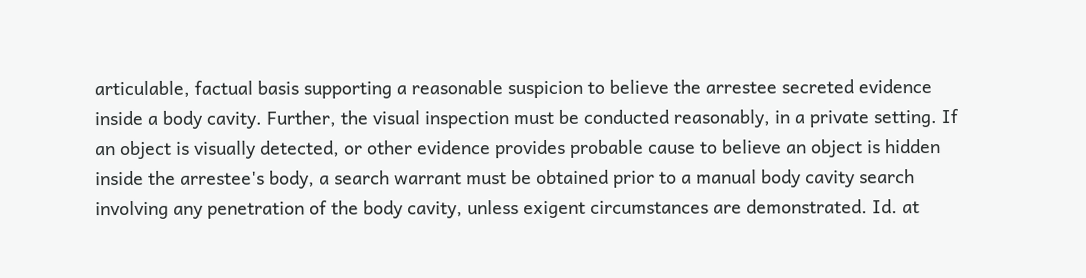articulable, factual basis supporting a reasonable suspicion to believe the arrestee secreted evidence inside a body cavity. Further, the visual inspection must be conducted reasonably, in a private setting. If an object is visually detected, or other evidence provides probable cause to believe an object is hidden inside the arrestee's body, a search warrant must be obtained prior to a manual body cavity search involving any penetration of the body cavity, unless exigent circumstances are demonstrated. Id. at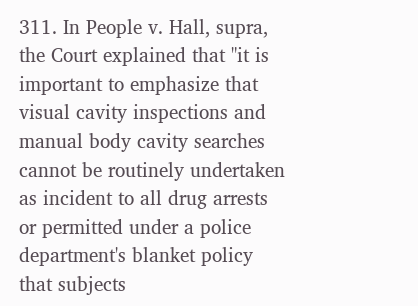311. In People v. Hall, supra, the Court explained that "it is important to emphasize that visual cavity inspections and manual body cavity searches cannot be routinely undertaken as incident to all drug arrests or permitted under a police department's blanket policy that subjects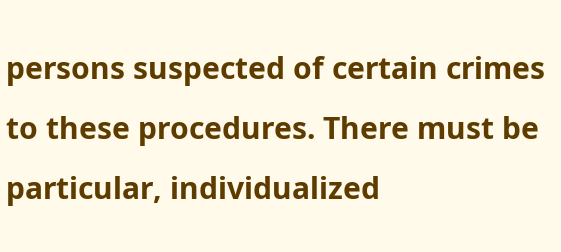persons suspected of certain crimes to these procedures. There must be particular, individualized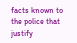facts known to the police that justify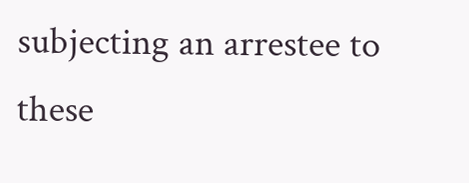subjecting an arrestee to these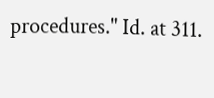procedures." Id. at 311.